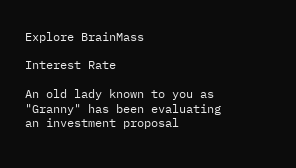Explore BrainMass

Interest Rate

An old lady known to you as "Granny" has been evaluating an investment proposal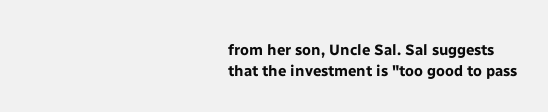from her son, Uncle Sal. Sal suggests that the investment is "too good to pass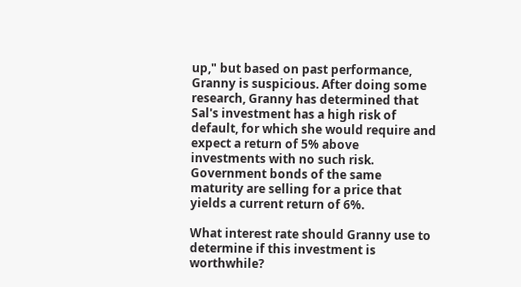up," but based on past performance, Granny is suspicious. After doing some research, Granny has determined that Sal's investment has a high risk of default, for which she would require and expect a return of 5% above investments with no such risk. Government bonds of the same maturity are selling for a price that yields a current return of 6%.

What interest rate should Granny use to determine if this investment is worthwhile?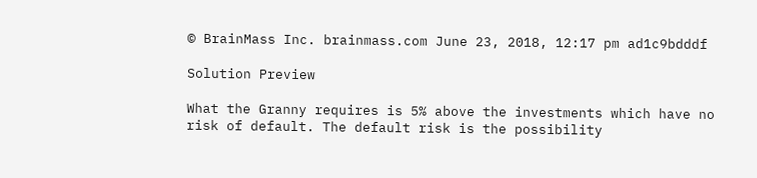© BrainMass Inc. brainmass.com June 23, 2018, 12:17 pm ad1c9bdddf

Solution Preview

What the Granny requires is 5% above the investments which have no risk of default. The default risk is the possibility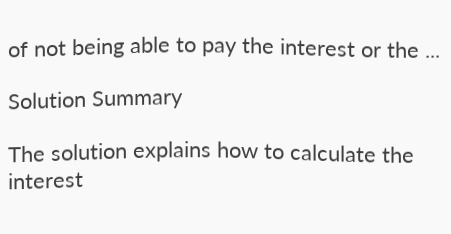of not being able to pay the interest or the ...

Solution Summary

The solution explains how to calculate the interest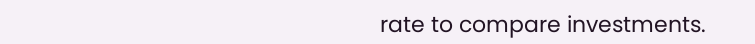rate to compare investments.